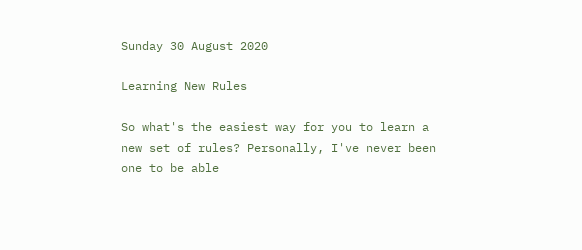Sunday 30 August 2020

Learning New Rules

So what's the easiest way for you to learn a new set of rules? Personally, I've never been one to be able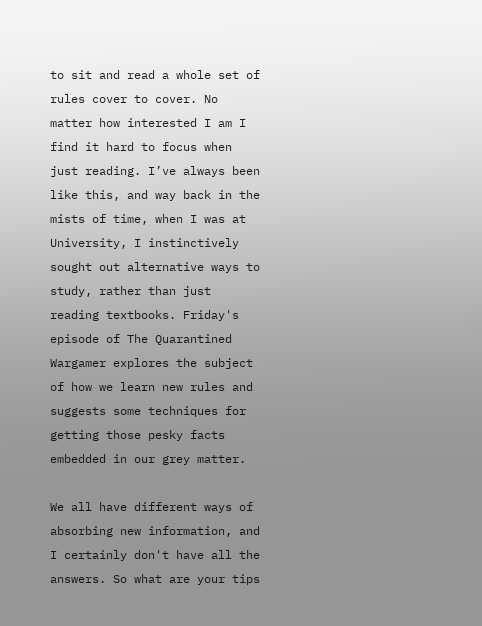to sit and read a whole set of rules cover to cover. No matter how interested I am I find it hard to focus when just reading. I’ve always been like this, and way back in the mists of time, when I was at University, I instinctively sought out alternative ways to study, rather than just reading textbooks. Friday's episode of The Quarantined Wargamer explores the subject of how we learn new rules and suggests some techniques for getting those pesky facts embedded in our grey matter.

We all have different ways of absorbing new information, and I certainly don't have all the answers. So what are your tips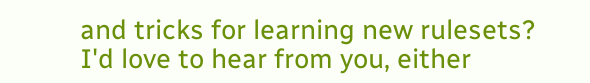and tricks for learning new rulesets? I'd love to hear from you, either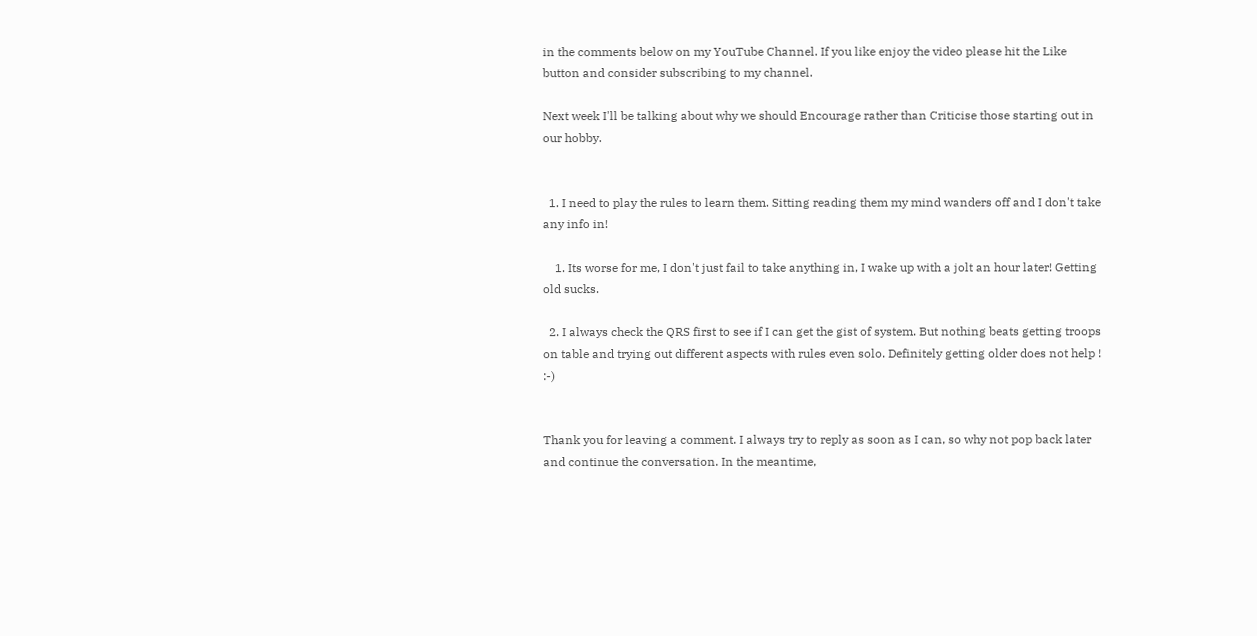in the comments below on my YouTube Channel. If you like enjoy the video please hit the Like button and consider subscribing to my channel.

Next week I'll be talking about why we should Encourage rather than Criticise those starting out in our hobby.


  1. I need to play the rules to learn them. Sitting reading them my mind wanders off and I don't take any info in!

    1. Its worse for me, I don't just fail to take anything in, I wake up with a jolt an hour later! Getting old sucks.

  2. I always check the QRS first to see if I can get the gist of system. But nothing beats getting troops on table and trying out different aspects with rules even solo. Definitely getting older does not help ! :-)


Thank you for leaving a comment. I always try to reply as soon as I can, so why not pop back later and continue the conversation. In the meantime,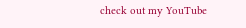check out my YouTube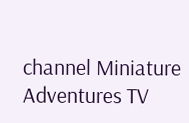channel Miniature Adventures TV